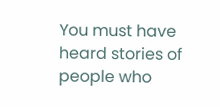You must have heard stories of  people who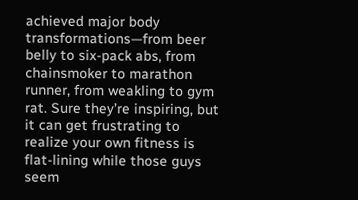achieved major body transformations—from beer belly to six-pack abs, from chainsmoker to marathon runner, from weakling to gym rat. Sure they’re inspiring, but it can get frustrating to realize your own fitness is flat-lining while those guys seem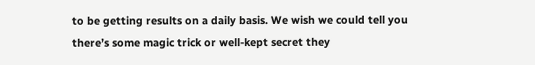to be getting results on a daily basis. We wish we could tell you there’s some magic trick or well-kept secret they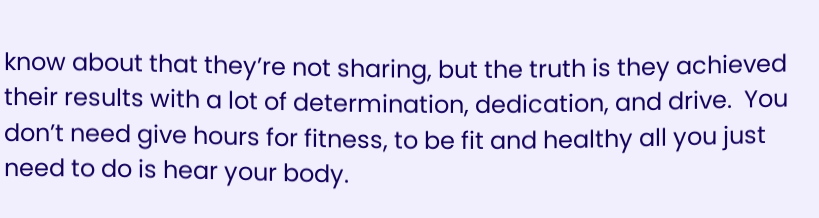know about that they’re not sharing, but the truth is they achieved their results with a lot of determination, dedication, and drive.  You don’t need give hours for fitness, to be fit and healthy all you just need to do is hear your body.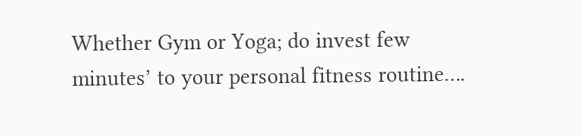Whether Gym or Yoga; do invest few minutes’ to your personal fitness routine….